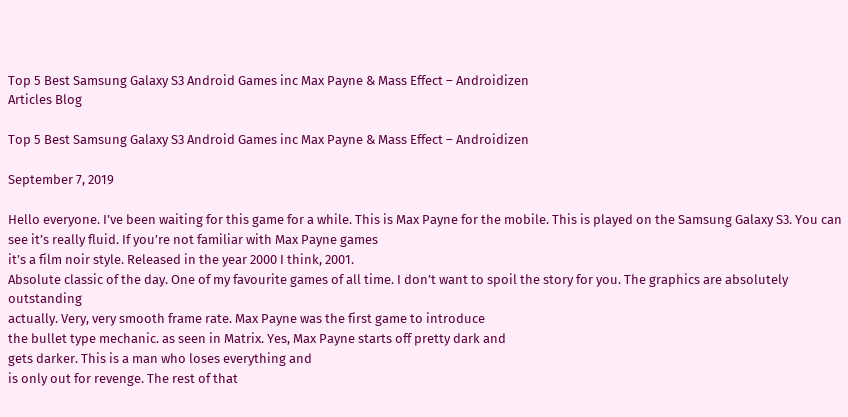Top 5 Best Samsung Galaxy S3 Android Games inc Max Payne & Mass Effect – Androidizen
Articles Blog

Top 5 Best Samsung Galaxy S3 Android Games inc Max Payne & Mass Effect – Androidizen

September 7, 2019

Hello everyone. I’ve been waiting for this game for a while. This is Max Payne for the mobile. This is played on the Samsung Galaxy S3. You can see it’s really fluid. If you’re not familiar with Max Payne games
it’s a film noir style. Released in the year 2000 I think, 2001.
Absolute classic of the day. One of my favourite games of all time. I don’t want to spoil the story for you. The graphics are absolutely outstanding
actually. Very, very smooth frame rate. Max Payne was the first game to introduce
the bullet type mechanic. as seen in Matrix. Yes, Max Payne starts off pretty dark and
gets darker. This is a man who loses everything and
is only out for revenge. The rest of that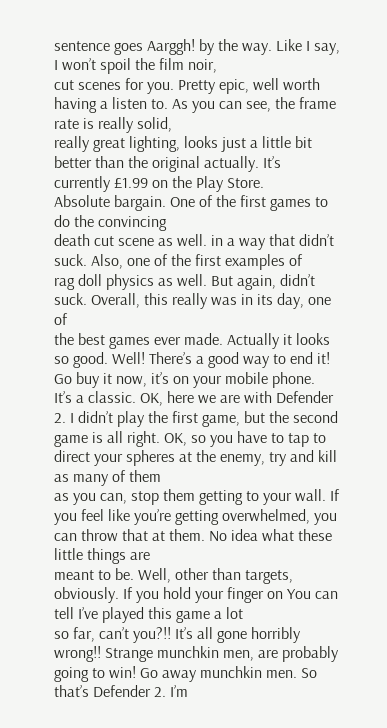sentence goes Aarggh! by the way. Like I say, I won’t spoil the film noir,
cut scenes for you. Pretty epic, well worth having a listen to. As you can see, the frame rate is really solid,
really great lighting, looks just a little bit better than the original actually. It’s currently £1.99 on the Play Store.
Absolute bargain. One of the first games to do the convincing
death cut scene as well. in a way that didn’t suck. Also, one of the first examples of
rag doll physics as well. But again, didn’t suck. Overall, this really was in its day, one of
the best games ever made. Actually it looks so good. Well! There’s a good way to end it! Go buy it now, it’s on your mobile phone.
It’s a classic. OK, here we are with Defender 2. I didn’t play the first game, but the second game is all right. OK, so you have to tap to direct your spheres at the enemy, try and kill as many of them
as you can, stop them getting to your wall. If you feel like you’re getting overwhelmed, you
can throw that at them. No idea what these little things are
meant to be. Well, other than targets, obviously. If you hold your finger on You can tell I’ve played this game a lot
so far, can’t you?!! It’s all gone horribly wrong!! Strange munchkin men, are probably going to win! Go away munchkin men. So that’s Defender 2. I’m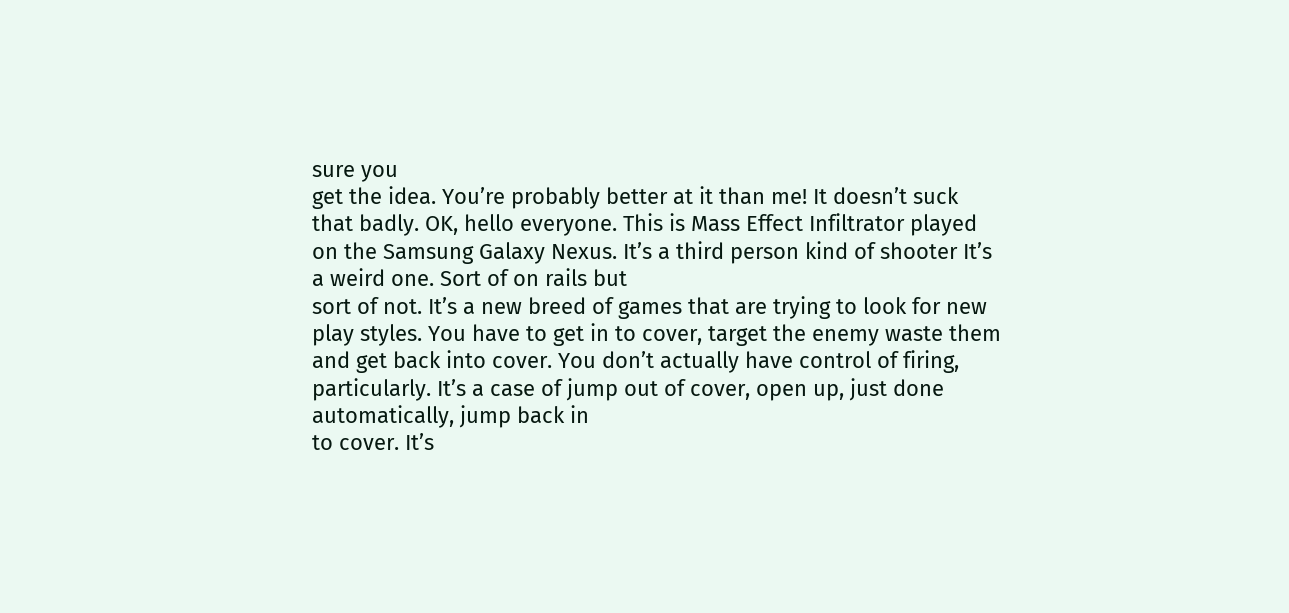sure you
get the idea. You’re probably better at it than me! It doesn’t suck that badly. OK, hello everyone. This is Mass Effect Infiltrator played on the Samsung Galaxy Nexus. It’s a third person kind of shooter It’s a weird one. Sort of on rails but
sort of not. It’s a new breed of games that are trying to look for new play styles. You have to get in to cover, target the enemy waste them and get back into cover. You don’t actually have control of firing,
particularly. It’s a case of jump out of cover, open up, just done automatically, jump back in
to cover. It’s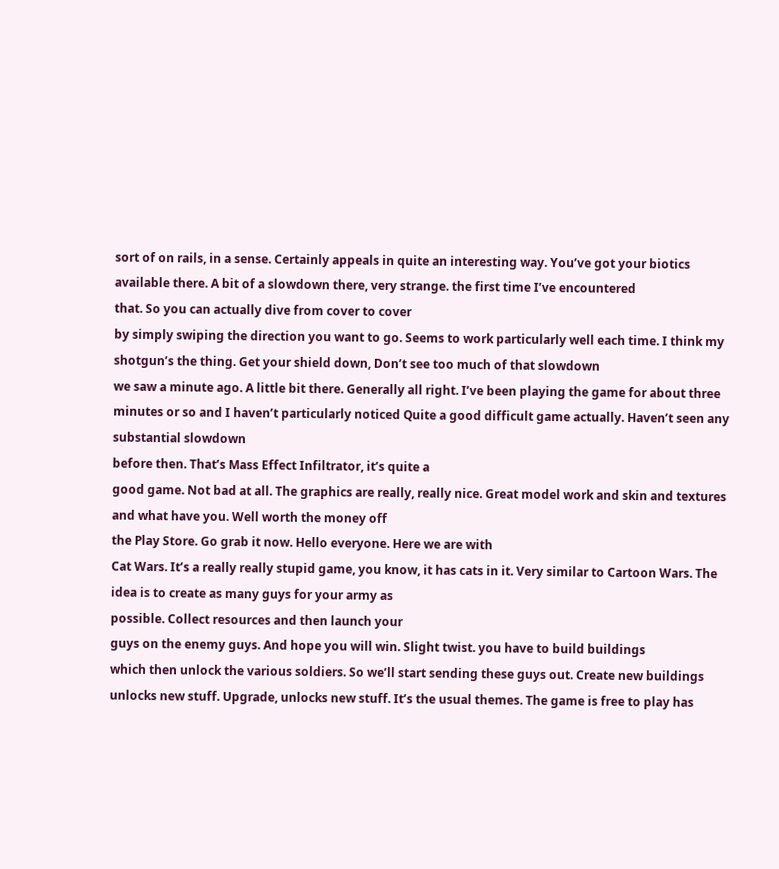sort of on rails, in a sense. Certainly appeals in quite an interesting way. You’ve got your biotics available there. A bit of a slowdown there, very strange. the first time I’ve encountered
that. So you can actually dive from cover to cover
by simply swiping the direction you want to go. Seems to work particularly well each time. I think my shotgun’s the thing. Get your shield down, Don’t see too much of that slowdown
we saw a minute ago. A little bit there. Generally all right. I’ve been playing the game for about three
minutes or so and I haven’t particularly noticed Quite a good difficult game actually. Haven’t seen any substantial slowdown
before then. That’s Mass Effect Infiltrator, it’s quite a
good game. Not bad at all. The graphics are really, really nice. Great model work and skin and textures
and what have you. Well worth the money off
the Play Store. Go grab it now. Hello everyone. Here we are with
Cat Wars. It’s a really really stupid game, you know, it has cats in it. Very similar to Cartoon Wars. The idea is to create as many guys for your army as
possible. Collect resources and then launch your
guys on the enemy guys. And hope you will win. Slight twist. you have to build buildings
which then unlock the various soldiers. So we’ll start sending these guys out. Create new buildings unlocks new stuff. Upgrade, unlocks new stuff. It’s the usual themes. The game is free to play has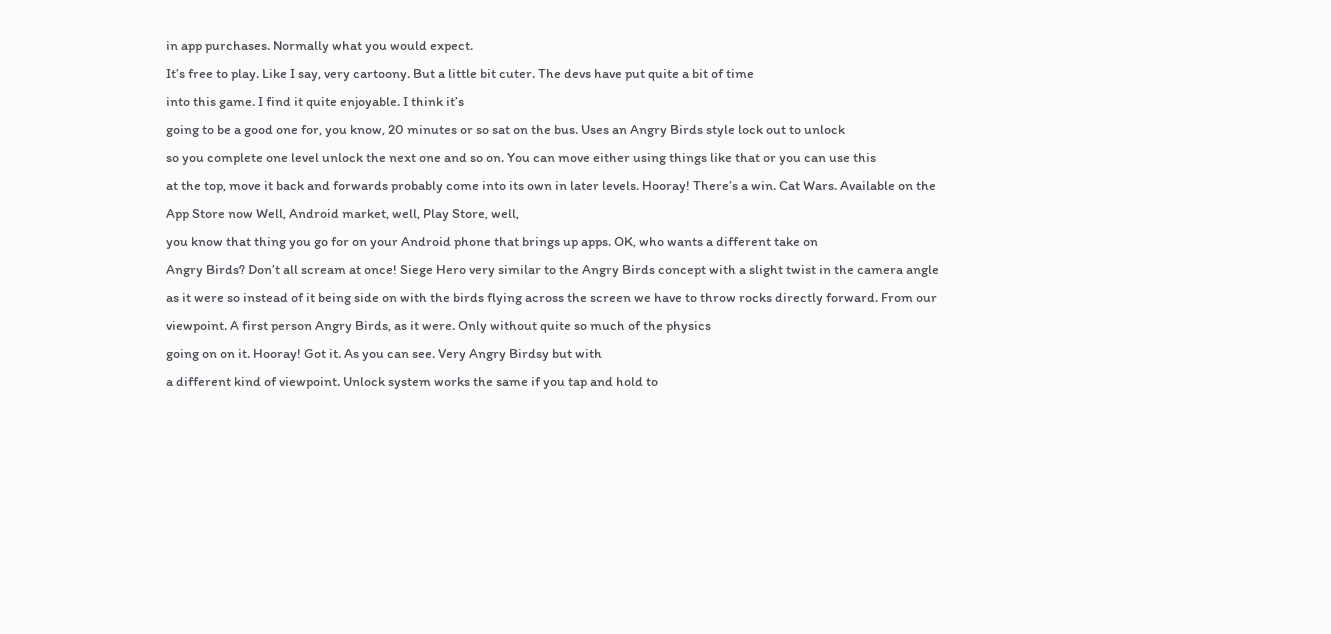in app purchases. Normally what you would expect.
It’s free to play. Like I say, very cartoony. But a little bit cuter. The devs have put quite a bit of time
into this game. I find it quite enjoyable. I think it’s
going to be a good one for, you know, 20 minutes or so sat on the bus. Uses an Angry Birds style lock out to unlock
so you complete one level unlock the next one and so on. You can move either using things like that or you can use this
at the top, move it back and forwards probably come into its own in later levels. Hooray! There’s a win. Cat Wars. Available on the App Store now Well, Android market, well, Play Store, well,
you know that thing you go for on your Android phone that brings up apps. OK, who wants a different take on
Angry Birds? Don’t all scream at once! Siege Hero very similar to the Angry Birds concept with a slight twist in the camera angle
as it were so instead of it being side on with the birds flying across the screen we have to throw rocks directly forward. From our viewpoint. A first person Angry Birds, as it were. Only without quite so much of the physics
going on on it. Hooray! Got it. As you can see. Very Angry Birdsy but with
a different kind of viewpoint. Unlock system works the same if you tap and hold to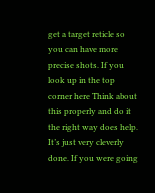get a target reticle so you can have more precise shots. If you look up in the top corner here Think about this properly and do it the right way does help. It’s just very cleverly done. If you were going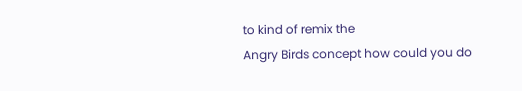to kind of remix the
Angry Birds concept how could you do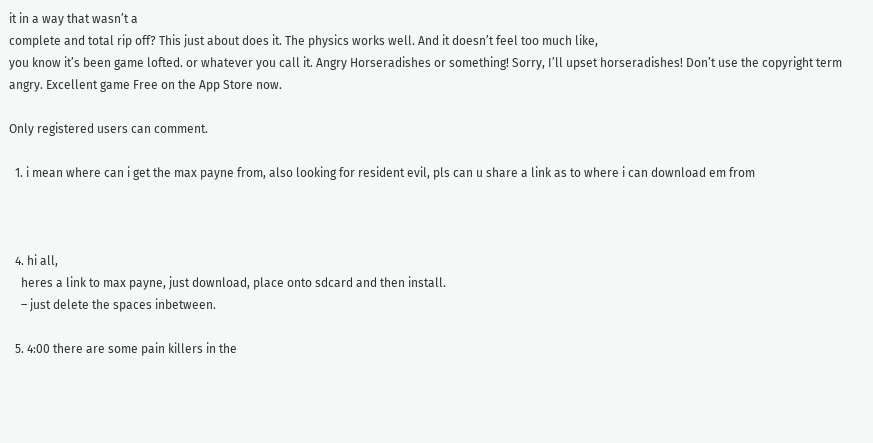it in a way that wasn’t a
complete and total rip off? This just about does it. The physics works well. And it doesn’t feel too much like,
you know it’s been game lofted. or whatever you call it. Angry Horseradishes or something! Sorry, I’ll upset horseradishes! Don’t use the copyright term angry. Excellent game Free on the App Store now.

Only registered users can comment.

  1. i mean where can i get the max payne from, also looking for resident evil, pls can u share a link as to where i can download em from



  4. hi all,
    heres a link to max payne, just download, place onto sdcard and then install.
    – just delete the spaces inbetween.

  5. 4:00 there are some pain killers in the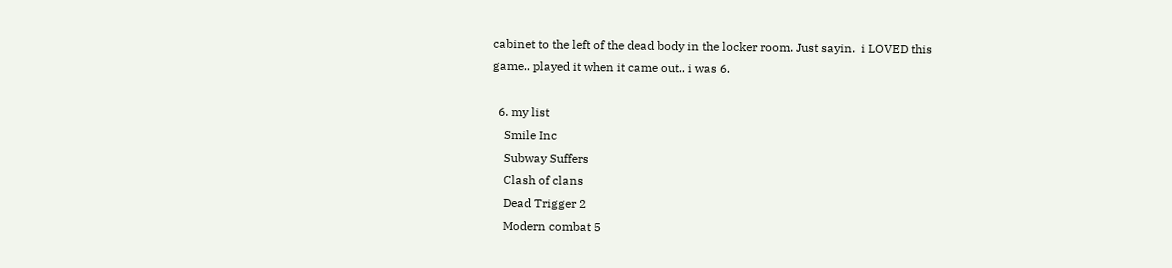cabinet to the left of the dead body in the locker room. Just sayin.  i LOVED this game.. played it when it came out.. i was 6.

  6. my list
    Smile Inc
    Subway Suffers
    Clash of clans
    Dead Trigger 2
    Modern combat 5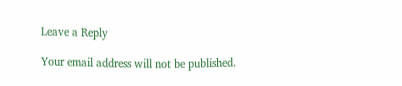Leave a Reply

Your email address will not be published.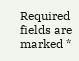Required fields are marked *